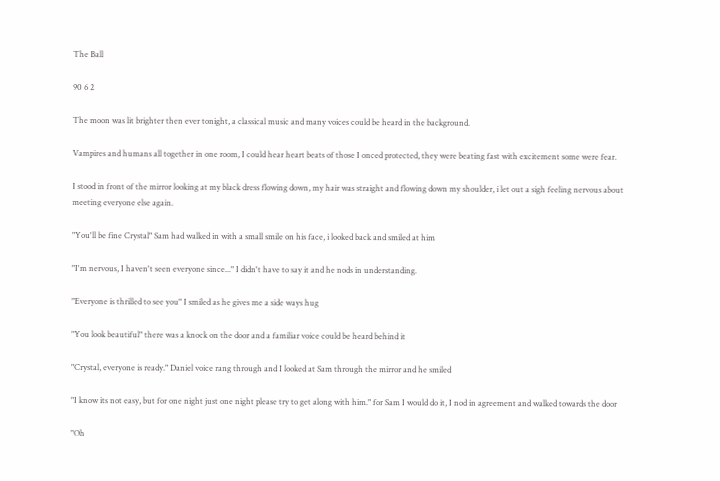The Ball

90 6 2

The moon was lit brighter then ever tonight, a classical music and many voices could be heard in the background.

Vampires and humans all together in one room, I could hear heart beats of those I onced protected, they were beating fast with excitement some were fear.

I stood in front of the mirror looking at my black dress flowing down, my hair was straight and flowing down my shoulder, i let out a sigh feeling nervous about meeting everyone else again.

"You'll be fine Crystal" Sam had walked in with a small smile on his face, i looked back and smiled at him

"I'm nervous, I haven't seen everyone since..." I didn't have to say it and he nods in understanding.

"Everyone is thrilled to see you" I smiled as he gives me a side ways hug

"You look beautiful" there was a knock on the door and a familiar voice could be heard behind it

"Crystal, everyone is ready." Daniel voice rang through and I looked at Sam through the mirror and he smiled

"I know its not easy, but for one night just one night please try to get along with him." for Sam I would do it, I nod in agreement and walked towards the door

"Oh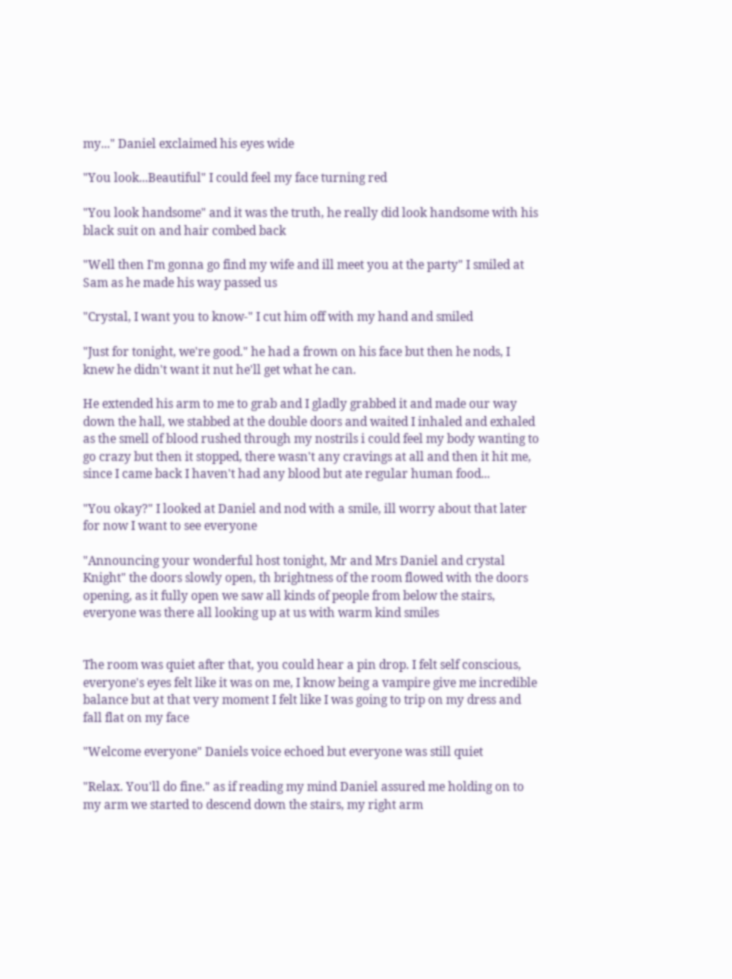my..." Daniel exclaimed his eyes wide

"You look...Beautiful" I could feel my face turning red

"You look handsome" and it was the truth, he really did look handsome with his black suit on and hair combed back

"Well then I'm gonna go find my wife and ill meet you at the party" I smiled at Sam as he made his way passed us

"Crystal, I want you to know-" I cut him off with my hand and smiled

"Just for tonight, we're good." he had a frown on his face but then he nods, I knew he didn't want it nut he'll get what he can.

He extended his arm to me to grab and I gladly grabbed it and made our way down the hall, we stabbed at the double doors and waited I inhaled and exhaled as the smell of blood rushed through my nostrils i could feel my body wanting to go crazy but then it stopped, there wasn't any cravings at all and then it hit me, since I came back I haven't had any blood but ate regular human food...

"You okay?" I looked at Daniel and nod with a smile, ill worry about that later for now I want to see everyone

"Announcing your wonderful host tonight, Mr and Mrs Daniel and crystal Knight" the doors slowly open, th brightness of the room flowed with the doors opening, as it fully open we saw all kinds of people from below the stairs, everyone was there all looking up at us with warm kind smiles


The room was quiet after that, you could hear a pin drop. I felt self conscious, everyone's eyes felt like it was on me, I know being a vampire give me incredible balance but at that very moment I felt like I was going to trip on my dress and fall flat on my face

"Welcome everyone" Daniels voice echoed but everyone was still quiet

"Relax. You'll do fine." as if reading my mind Daniel assured me holding on to my arm we started to descend down the stairs, my right arm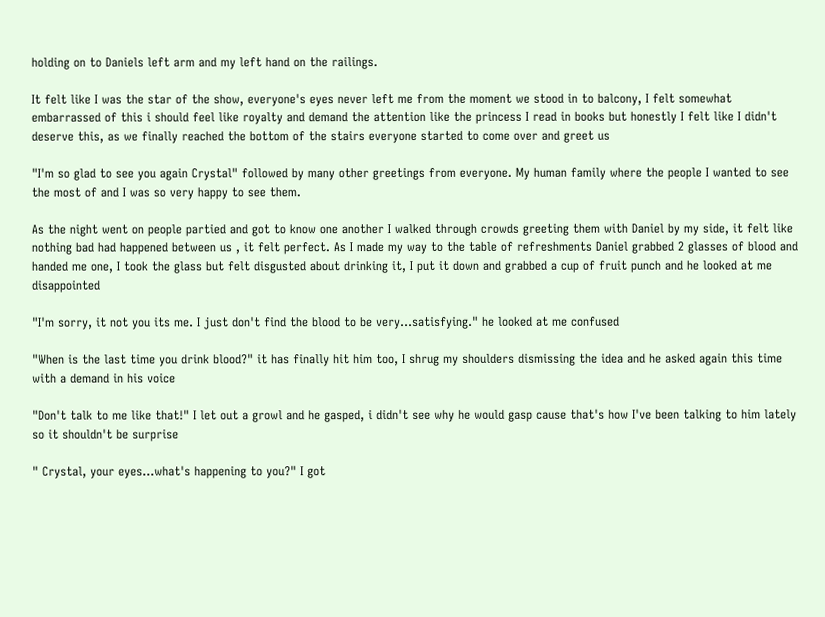holding on to Daniels left arm and my left hand on the railings.

It felt like I was the star of the show, everyone's eyes never left me from the moment we stood in to balcony, I felt somewhat embarrassed of this i should feel like royalty and demand the attention like the princess I read in books but honestly I felt like I didn't deserve this, as we finally reached the bottom of the stairs everyone started to come over and greet us

"I'm so glad to see you again Crystal" followed by many other greetings from everyone. My human family where the people I wanted to see the most of and I was so very happy to see them.

As the night went on people partied and got to know one another I walked through crowds greeting them with Daniel by my side, it felt like nothing bad had happened between us , it felt perfect. As I made my way to the table of refreshments Daniel grabbed 2 glasses of blood and handed me one, I took the glass but felt disgusted about drinking it, I put it down and grabbed a cup of fruit punch and he looked at me disappointed

"I'm sorry, it not you its me. I just don't find the blood to be very...satisfying." he looked at me confused

"When is the last time you drink blood?" it has finally hit him too, I shrug my shoulders dismissing the idea and he asked again this time with a demand in his voice

"Don't talk to me like that!" I let out a growl and he gasped, i didn't see why he would gasp cause that's how I've been talking to him lately so it shouldn't be surprise

" Crystal, your eyes...what's happening to you?" I got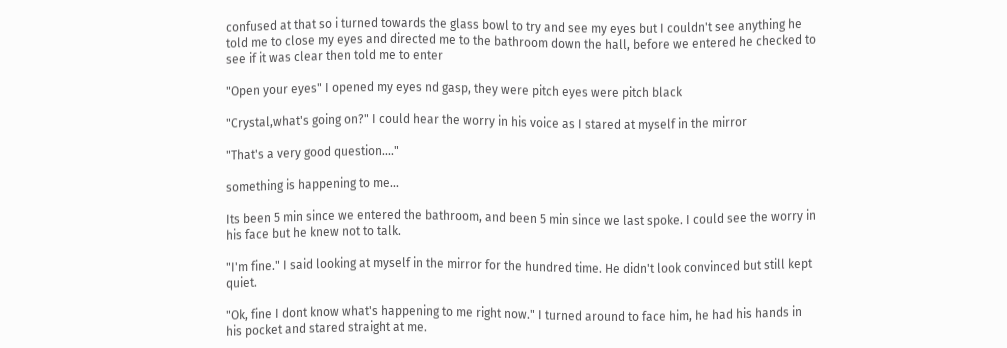confused at that so i turned towards the glass bowl to try and see my eyes but I couldn't see anything he told me to close my eyes and directed me to the bathroom down the hall, before we entered he checked to see if it was clear then told me to enter

"Open your eyes" I opened my eyes nd gasp, they were pitch eyes were pitch black

"Crystal,what's going on?" I could hear the worry in his voice as I stared at myself in the mirror

"That's a very good question...."

something is happening to me...

Its been 5 min since we entered the bathroom, and been 5 min since we last spoke. I could see the worry in his face but he knew not to talk.

"I'm fine." I said looking at myself in the mirror for the hundred time. He didn't look convinced but still kept quiet.

"Ok, fine I dont know what's happening to me right now." I turned around to face him, he had his hands in his pocket and stared straight at me.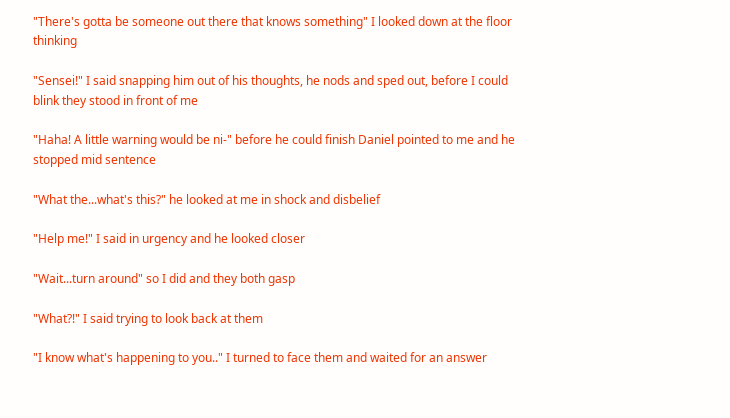"There's gotta be someone out there that knows something" I looked down at the floor thinking

"Sensei!" I said snapping him out of his thoughts, he nods and sped out, before I could blink they stood in front of me

"Haha! A little warning would be ni-" before he could finish Daniel pointed to me and he stopped mid sentence

"What the...what's this?" he looked at me in shock and disbelief

"Help me!" I said in urgency and he looked closer

"Wait...turn around" so I did and they both gasp

"What?!" I said trying to look back at them

"I know what's happening to you.." I turned to face them and waited for an answer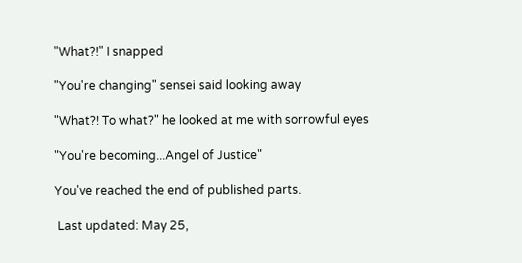"What?!" I snapped

"You're changing" sensei said looking away

"What?! To what?" he looked at me with sorrowful eyes

"You're becoming...Angel of Justice"

You've reached the end of published parts.

 Last updated: May 25,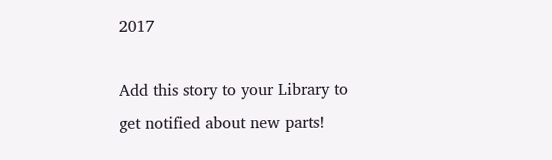2017

Add this story to your Library to get notified about new parts!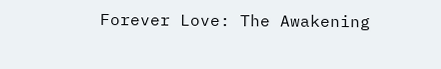Forever Love: The Awakening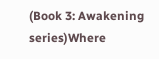(Book 3: Awakening series)Where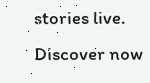stories live. Discover now